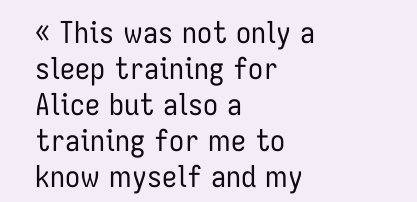« This was not only a sleep training for Alice but also a training for me to know myself and my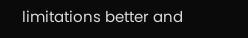limitations better and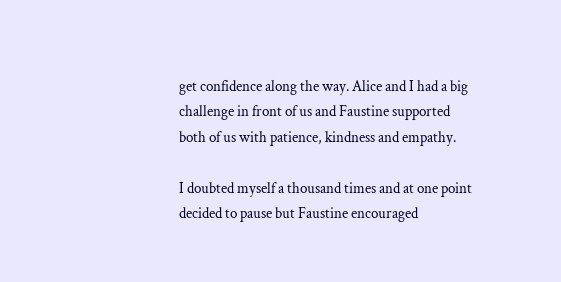get confidence along the way. Alice and I had a big challenge in front of us and Faustine supported both of us with patience, kindness and empathy.

I doubted myself a thousand times and at one point decided to pause but Faustine encouraged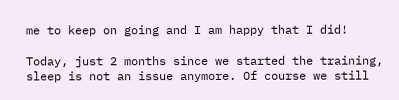me to keep on going and I am happy that I did!

Today, just 2 months since we started the training, sleep is not an issue anymore. Of course we still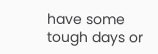have some tough days or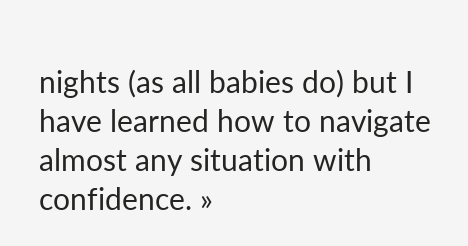nights (as all babies do) but I have learned how to navigate almost any situation with confidence. »